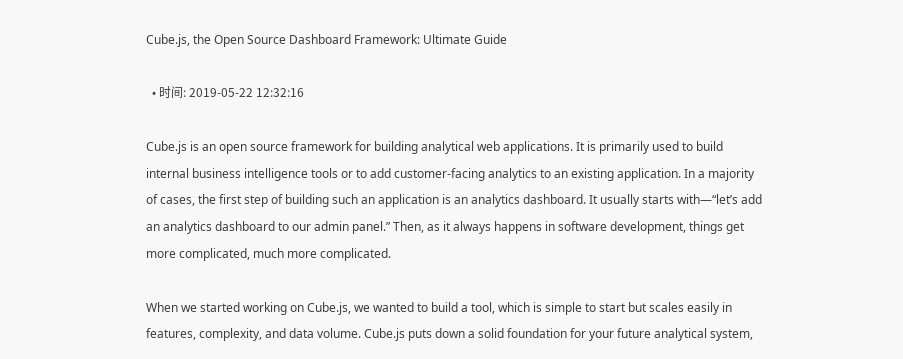Cube.js, the Open Source Dashboard Framework: Ultimate Guide

  • 时间: 2019-05-22 12:32:16

Cube.js is an open source framework for building analytical web applications. It is primarily used to build internal business intelligence tools or to add customer-facing analytics to an existing application. In a majority of cases, the first step of building such an application is an analytics dashboard. It usually starts with—“let’s add an analytics dashboard to our admin panel.” Then, as it always happens in software development, things get more complicated, much more complicated.

When we started working on Cube.js, we wanted to build a tool, which is simple to start but scales easily in features, complexity, and data volume. Cube.js puts down a solid foundation for your future analytical system,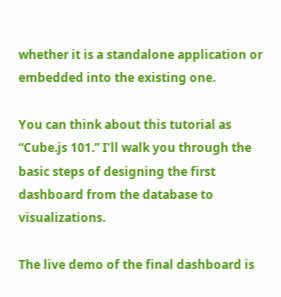whether it is a standalone application or embedded into the existing one.

You can think about this tutorial as “Cube.js 101.” I’ll walk you through the basic steps of designing the first dashboard from the database to visualizations.

The live demo of the final dashboard is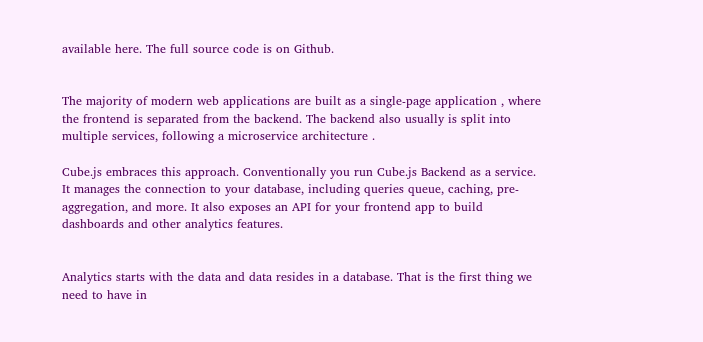available here. The full source code is on Github.


The majority of modern web applications are built as a single-page application , where the frontend is separated from the backend. The backend also usually is split into multiple services, following a microservice architecture .

Cube.js embraces this approach. Conventionally you run Cube.js Backend as a service. It manages the connection to your database, including queries queue, caching, pre-aggregation, and more. It also exposes an API for your frontend app to build dashboards and other analytics features.


Analytics starts with the data and data resides in a database. That is the first thing we need to have in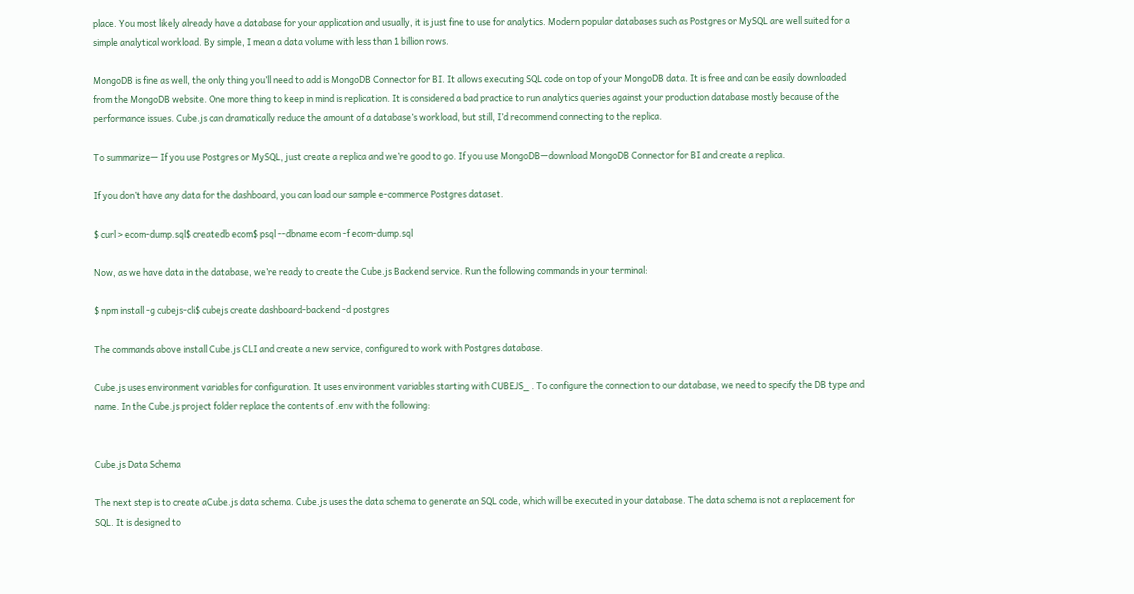place. You most likely already have a database for your application and usually, it is just fine to use for analytics. Modern popular databases such as Postgres or MySQL are well suited for a simple analytical workload. By simple, I mean a data volume with less than 1 billion rows.

MongoDB is fine as well, the only thing you’ll need to add is MongoDB Connector for BI. It allows executing SQL code on top of your MongoDB data. It is free and can be easily downloaded from the MongoDB website. One more thing to keep in mind is replication. It is considered a bad practice to run analytics queries against your production database mostly because of the performance issues. Cube.js can dramatically reduce the amount of a database’s workload, but still, I’d recommend connecting to the replica.

To summarize— If you use Postgres or MySQL, just create a replica and we’re good to go. If you use MongoDB—download MongoDB Connector for BI and create a replica.

If you don’t have any data for the dashboard, you can load our sample e-commerce Postgres dataset.

$ curl > ecom-dump.sql$ createdb ecom$ psql --dbname ecom -f ecom-dump.sql

Now, as we have data in the database, we’re ready to create the Cube.js Backend service. Run the following commands in your terminal:

$ npm install -g cubejs-cli$ cubejs create dashboard-backend -d postgres

The commands above install Cube.js CLI and create a new service, configured to work with Postgres database.

Cube.js uses environment variables for configuration. It uses environment variables starting with CUBEJS_ . To configure the connection to our database, we need to specify the DB type and name. In the Cube.js project folder replace the contents of .env with the following:


Cube.js Data Schema

The next step is to create aCube.js data schema. Cube.js uses the data schema to generate an SQL code, which will be executed in your database. The data schema is not a replacement for SQL. It is designed to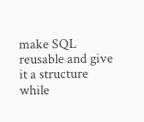make SQL reusable and give it a structure while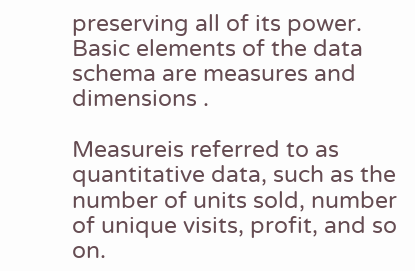preserving all of its power. Basic elements of the data schema are measures and dimensions .

Measureis referred to as quantitative data, such as the number of units sold, number of unique visits, profit, and so on.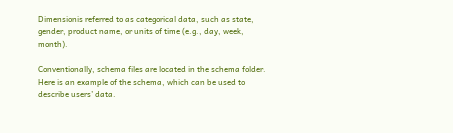Dimensionis referred to as categorical data, such as state, gender, product name, or units of time (e.g., day, week, month).

Conventionally, schema files are located in the schema folder. Here is an example of the schema, which can be used to describe users’ data.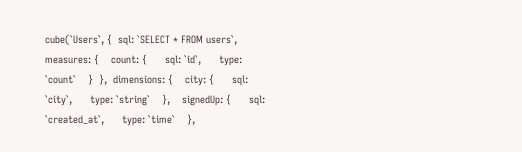cube(`Users`, {  sql: `SELECT * FROM users`,  measures: {    count: {      sql: `id`,      type: `count`    }  },  dimensions: {    city: {      sql: `city`,      type: `string`    },    signedUp: {      sql: `created_at`,      type: `time`    },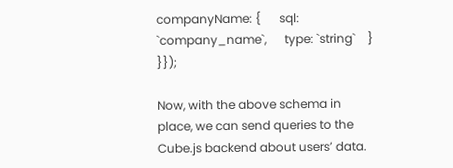companyName: {      sql: `company_name`,      type: `string`    }  }});

Now, with the above schema in place, we can send queries to the Cube.js backend about users’ data.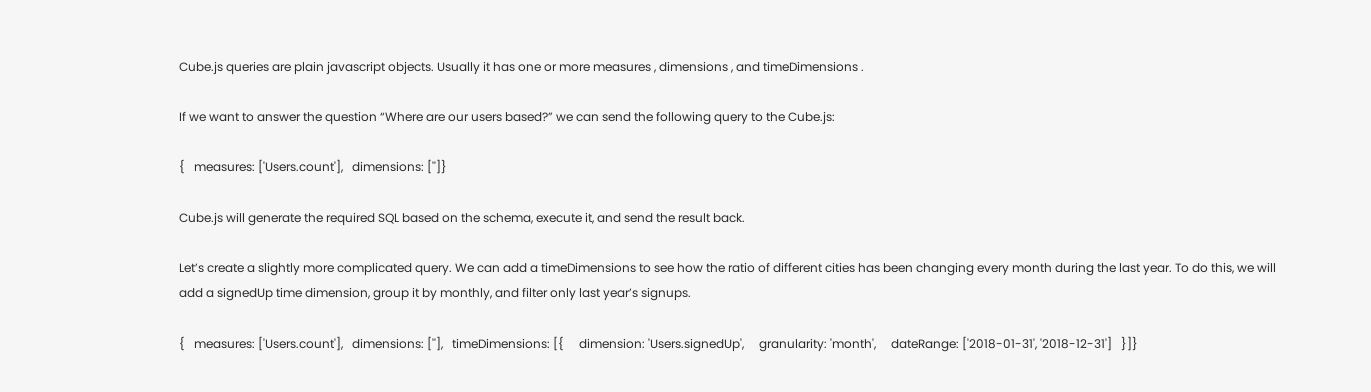Cube.js queries are plain javascript objects. Usually it has one or more measures , dimensions , and timeDimensions .

If we want to answer the question “Where are our users based?” we can send the following query to the Cube.js:

{   measures: ['Users.count'],   dimensions: ['']}

Cube.js will generate the required SQL based on the schema, execute it, and send the result back.

Let’s create a slightly more complicated query. We can add a timeDimensions to see how the ratio of different cities has been changing every month during the last year. To do this, we will add a signedUp time dimension, group it by monthly, and filter only last year’s signups.

{   measures: ['Users.count'],   dimensions: [''],   timeDimensions: [{     dimension: 'Users.signedUp',     granularity: 'month',     dateRange: ['2018-01-31', '2018-12-31']   }]}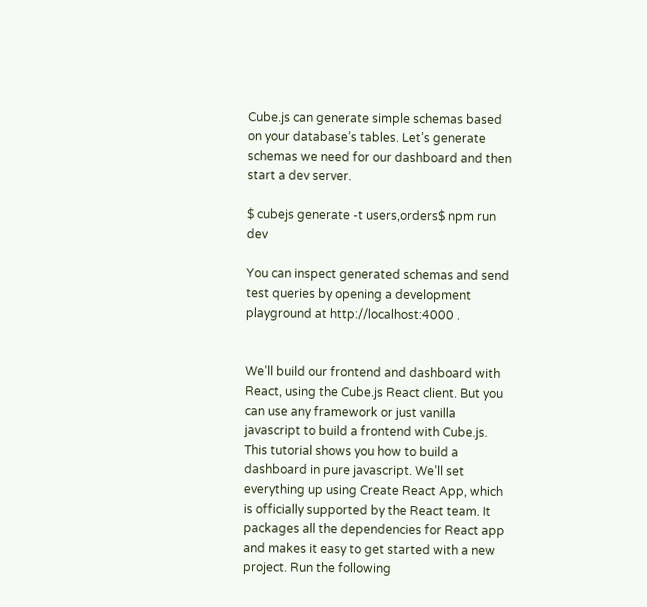Cube.js can generate simple schemas based on your database’s tables. Let’s generate schemas we need for our dashboard and then start a dev server.

$ cubejs generate -t users,orders$ npm run dev

You can inspect generated schemas and send test queries by opening a development playground at http://localhost:4000 .


We’ll build our frontend and dashboard with React, using the Cube.js React client. But you can use any framework or just vanilla javascript to build a frontend with Cube.js. This tutorial shows you how to build a dashboard in pure javascript. We’ll set everything up using Create React App, which is officially supported by the React team. It packages all the dependencies for React app and makes it easy to get started with a new project. Run the following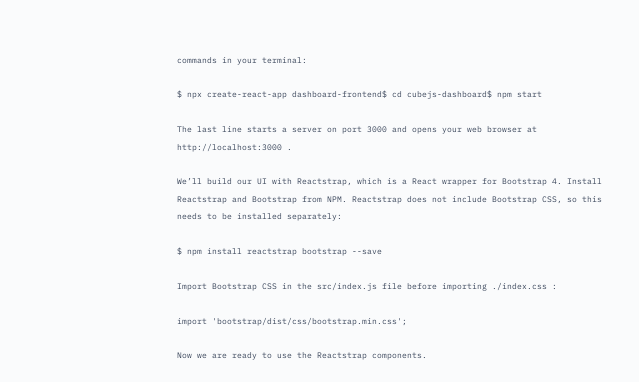commands in your terminal:

$ npx create-react-app dashboard-frontend$ cd cubejs-dashboard$ npm start

The last line starts a server on port 3000 and opens your web browser at http://localhost:3000 .

We’ll build our UI with Reactstrap, which is a React wrapper for Bootstrap 4. Install Reactstrap and Bootstrap from NPM. Reactstrap does not include Bootstrap CSS, so this needs to be installed separately:

$ npm install reactstrap bootstrap --save

Import Bootstrap CSS in the src/index.js file before importing ./index.css :

import 'bootstrap/dist/css/bootstrap.min.css';

Now we are ready to use the Reactstrap components.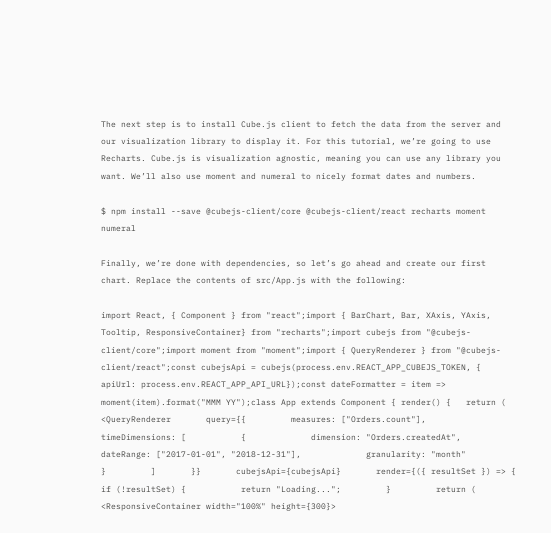The next step is to install Cube.js client to fetch the data from the server and our visualization library to display it. For this tutorial, we’re going to use Recharts. Cube.js is visualization agnostic, meaning you can use any library you want. We’ll also use moment and numeral to nicely format dates and numbers.

$ npm install --save @cubejs-client/core @cubejs-client/react recharts moment numeral

Finally, we’re done with dependencies, so let’s go ahead and create our first chart. Replace the contents of src/App.js with the following:

import React, { Component } from "react";import { BarChart, Bar, XAxis, YAxis, Tooltip, ResponsiveContainer} from "recharts";import cubejs from "@cubejs-client/core";import moment from "moment";import { QueryRenderer } from "@cubejs-client/react";const cubejsApi = cubejs(process.env.REACT_APP_CUBEJS_TOKEN, { apiUrl: process.env.REACT_APP_API_URL});const dateFormatter = item => moment(item).format("MMM YY");class App extends Component { render() {   return (     <QueryRenderer       query={{         measures: ["Orders.count"],         timeDimensions: [           {             dimension: "Orders.createdAt",             dateRange: ["2017-01-01", "2018-12-31"],             granularity: "month"           }         ]       }}       cubejsApi={cubejsApi}       render={({ resultSet }) => {         if (!resultSet) {           return "Loading...";         }         return (           <ResponsiveContainer width="100%" height={300}>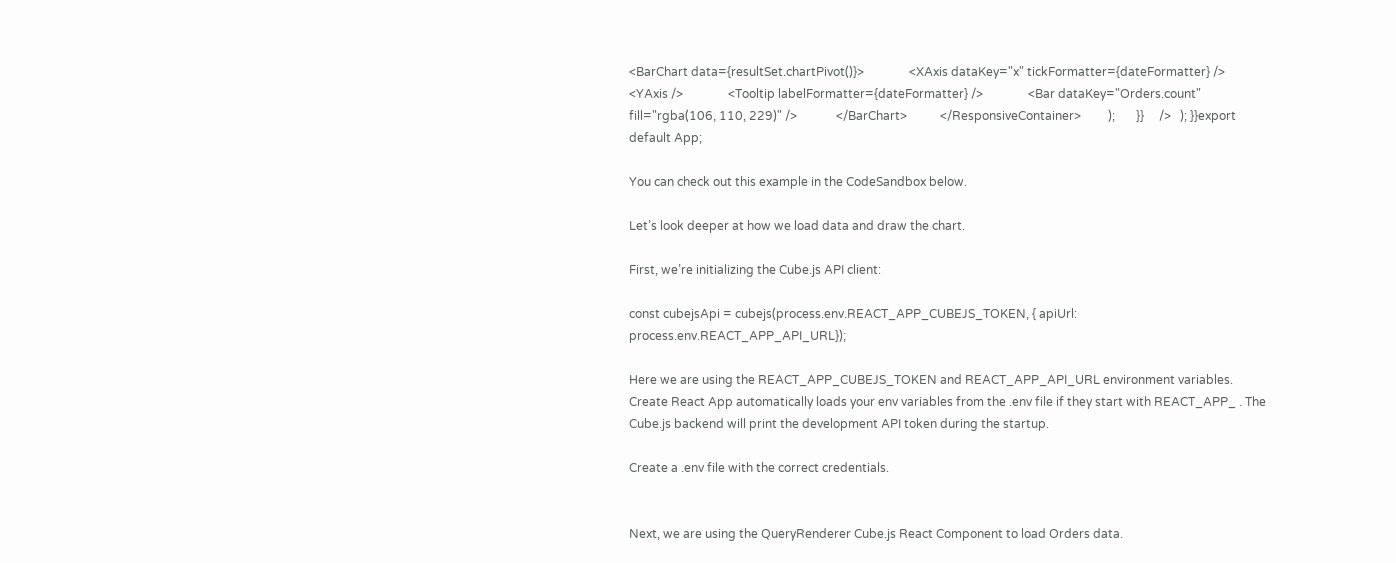<BarChart data={resultSet.chartPivot()}>               <XAxis dataKey="x" tickFormatter={dateFormatter} />               <YAxis />               <Tooltip labelFormatter={dateFormatter} />               <Bar dataKey="Orders.count" fill="rgba(106, 110, 229)" />             </BarChart>           </ResponsiveContainer>         );       }}     />   ); }}export default App;

You can check out this example in the CodeSandbox below.

Let’s look deeper at how we load data and draw the chart.

First, we’re initializing the Cube.js API client:

const cubejsApi = cubejs(process.env.REACT_APP_CUBEJS_TOKEN, { apiUrl: process.env.REACT_APP_API_URL});

Here we are using the REACT_APP_CUBEJS_TOKEN and REACT_APP_API_URL environment variables. Create React App automatically loads your env variables from the .env file if they start with REACT_APP_ . The Cube.js backend will print the development API token during the startup.

Create a .env file with the correct credentials.


Next, we are using the QueryRenderer Cube.js React Component to load Orders data.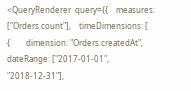<QueryRenderer  query={{    measures: ["Orders.count"],    timeDimensions: [      {        dimension: "Orders.createdAt",        dateRange: ["2017-01-01", "2018-12-31"],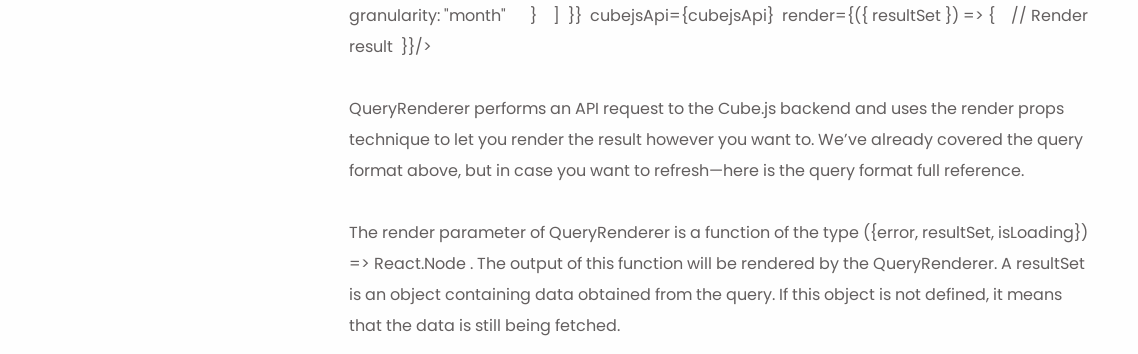granularity: "month"      }    ]  }}  cubejsApi={cubejsApi}  render={({ resultSet }) => {    // Render result  }}/>

QueryRenderer performs an API request to the Cube.js backend and uses the render props technique to let you render the result however you want to. We’ve already covered the query format above, but in case you want to refresh—here is the query format full reference.

The render parameter of QueryRenderer is a function of the type ({error, resultSet, isLoading}) => React.Node . The output of this function will be rendered by the QueryRenderer. A resultSet is an object containing data obtained from the query. If this object is not defined, it means that the data is still being fetched.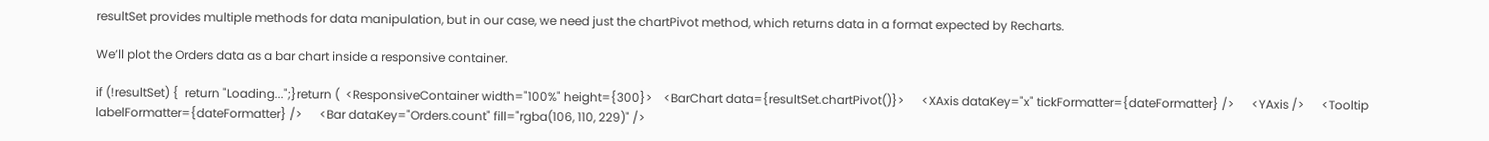resultSet provides multiple methods for data manipulation, but in our case, we need just the chartPivot method, which returns data in a format expected by Recharts.

We’ll plot the Orders data as a bar chart inside a responsive container.

if (!resultSet) {  return "Loading...";}return (  <ResponsiveContainer width="100%" height={300}>    <BarChart data={resultSet.chartPivot()}>      <XAxis dataKey="x" tickFormatter={dateFormatter} />      <YAxis />      <Tooltip labelFormatter={dateFormatter} />      <Bar dataKey="Orders.count" fill="rgba(106, 110, 229)" />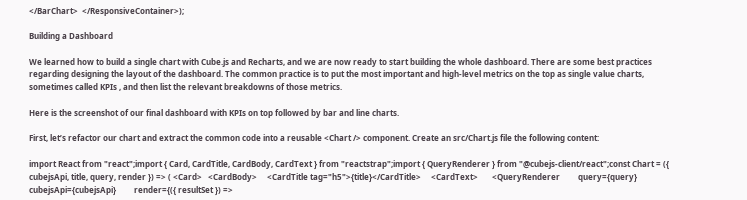</BarChart>  </ResponsiveContainer>);

Building a Dashboard

We learned how to build a single chart with Cube.js and Recharts, and we are now ready to start building the whole dashboard. There are some best practices regarding designing the layout of the dashboard. The common practice is to put the most important and high-level metrics on the top as single value charts, sometimes called KPIs , and then list the relevant breakdowns of those metrics.

Here is the screenshot of our final dashboard with KPIs on top followed by bar and line charts.

First, let’s refactor our chart and extract the common code into a reusable <Chart /> component. Create an src/Chart.js file the following content:

import React from "react";import { Card, CardTitle, CardBody, CardText } from "reactstrap";import { QueryRenderer } from "@cubejs-client/react";const Chart = ({ cubejsApi, title, query, render }) => ( <Card>   <CardBody>     <CardTitle tag="h5">{title}</CardTitle>     <CardText>       <QueryRenderer         query={query}         cubejsApi={cubejsApi}         render={({ resultSet }) =>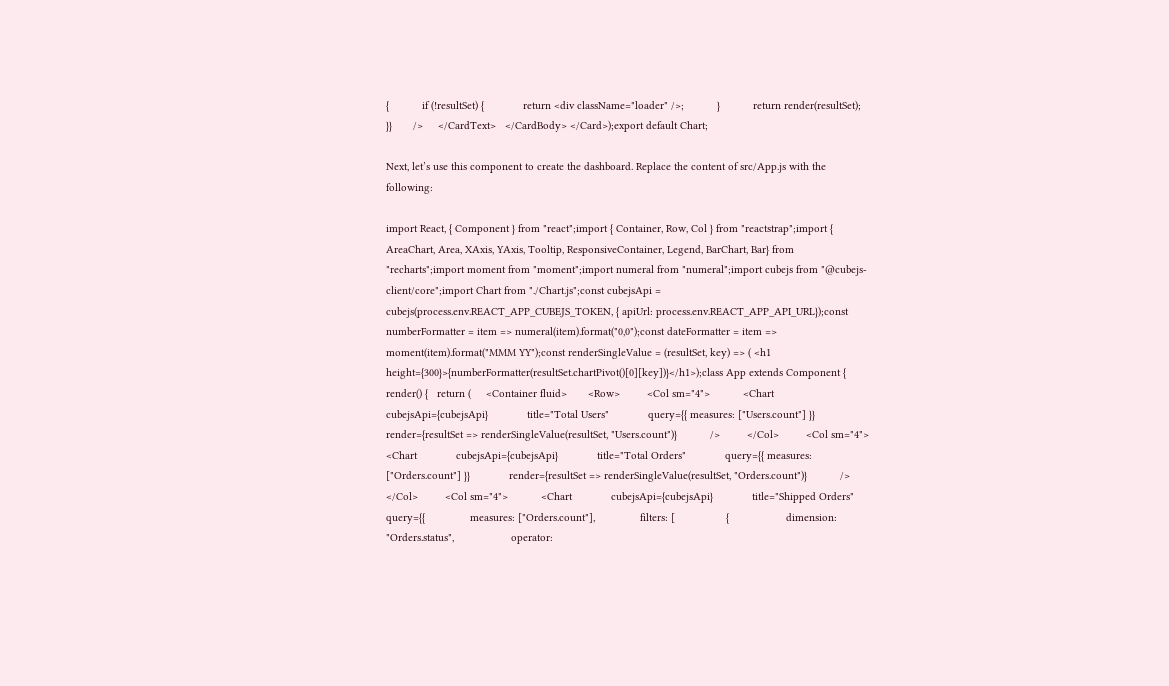{           if (!resultSet) {             return <div className="loader" />;           }           return render(resultSet);         }}       />     </CardText>   </CardBody> </Card>);export default Chart;

Next, let’s use this component to create the dashboard. Replace the content of src/App.js with the following:

import React, { Component } from "react";import { Container, Row, Col } from "reactstrap";import { AreaChart, Area, XAxis, YAxis, Tooltip, ResponsiveContainer, Legend, BarChart, Bar} from "recharts";import moment from "moment";import numeral from "numeral";import cubejs from "@cubejs-client/core";import Chart from "./Chart.js";const cubejsApi = cubejs(process.env.REACT_APP_CUBEJS_TOKEN, { apiUrl: process.env.REACT_APP_API_URL});const numberFormatter = item => numeral(item).format("0,0");const dateFormatter = item => moment(item).format("MMM YY");const renderSingleValue = (resultSet, key) => ( <h1 height={300}>{numberFormatter(resultSet.chartPivot()[0][key])}</h1>);class App extends Component { render() {   return (     <Container fluid>       <Row>         <Col sm="4">           <Chart             cubejsApi={cubejsApi}             title="Total Users"             query={{ measures: ["Users.count"] }}             render={resultSet => renderSingleValue(resultSet, "Users.count")}           />         </Col>         <Col sm="4">           <Chart             cubejsApi={cubejsApi}             title="Total Orders"             query={{ measures: ["Orders.count"] }}             render={resultSet => renderSingleValue(resultSet, "Orders.count")}           />         </Col>         <Col sm="4">           <Chart             cubejsApi={cubejsApi}             title="Shipped Orders"             query={{               measures: ["Orders.count"],               filters: [                 {                   dimension: "Orders.status",                   operator: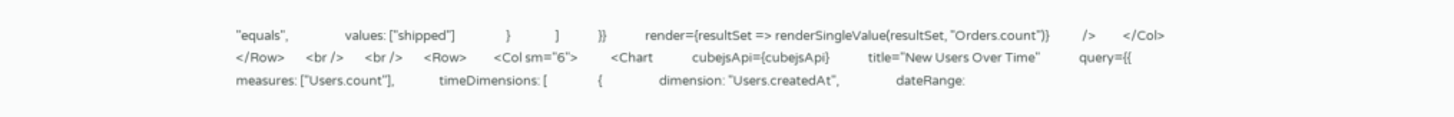"equals",                   values: ["shipped"]                 }               ]             }}             render={resultSet => renderSingleValue(resultSet, "Orders.count")}           />         </Col>       </Row>       <br />       <br />       <Row>         <Col sm="6">           <Chart             cubejsApi={cubejsApi}             title="New Users Over Time"             query={{               measures: ["Users.count"],               timeDimensions: [                 {                   dimension: "Users.createdAt",                   dateRange: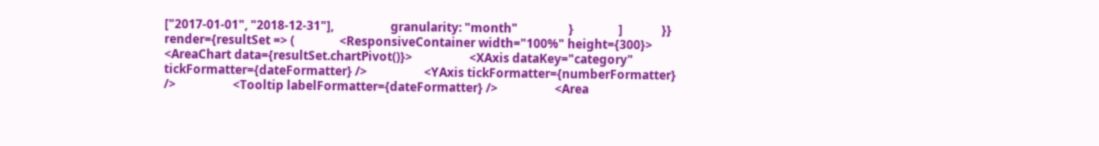["2017-01-01", "2018-12-31"],                   granularity: "month"                 }               ]             }}             render={resultSet => (               <ResponsiveContainer width="100%" height={300}>                 <AreaChart data={resultSet.chartPivot()}>                   <XAxis dataKey="category" tickFormatter={dateFormatter} />                   <YAxis tickFormatter={numberFormatter} />                   <Tooltip labelFormatter={dateFormatter} />                   <Area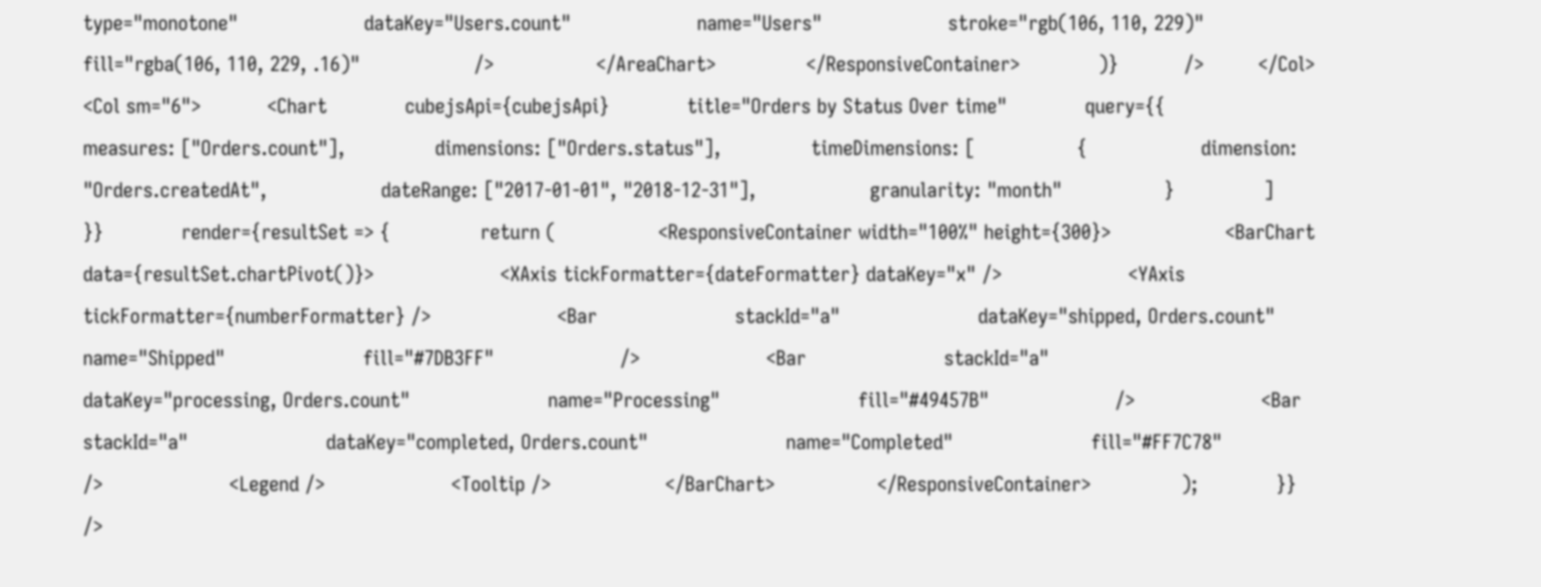type="monotone"                     dataKey="Users.count"                     name="Users"                     stroke="rgb(106, 110, 229)"                     fill="rgba(106, 110, 229, .16)"                   />                 </AreaChart>               </ResponsiveContainer>             )}           />         </Col>         <Col sm="6">           <Chart             cubejsApi={cubejsApi}             title="Orders by Status Over time"             query={{               measures: ["Orders.count"],               dimensions: ["Orders.status"],               timeDimensions: [                 {                   dimension: "Orders.createdAt",                   dateRange: ["2017-01-01", "2018-12-31"],                   granularity: "month"                 }               ]             }}             render={resultSet => {               return (                 <ResponsiveContainer width="100%" height={300}>                   <BarChart data={resultSet.chartPivot()}>                     <XAxis tickFormatter={dateFormatter} dataKey="x" />                     <YAxis tickFormatter={numberFormatter} />                     <Bar                       stackId="a"                       dataKey="shipped, Orders.count"                       name="Shipped"                       fill="#7DB3FF"                     />                     <Bar                       stackId="a"                       dataKey="processing, Orders.count"                       name="Processing"                       fill="#49457B"                     />                     <Bar                       stackId="a"                       dataKey="completed, Orders.count"                       name="Completed"                       fill="#FF7C78"                     />                     <Legend />                     <Tooltip />                   </BarChart>                 </ResponsiveContainer>               );             }}           />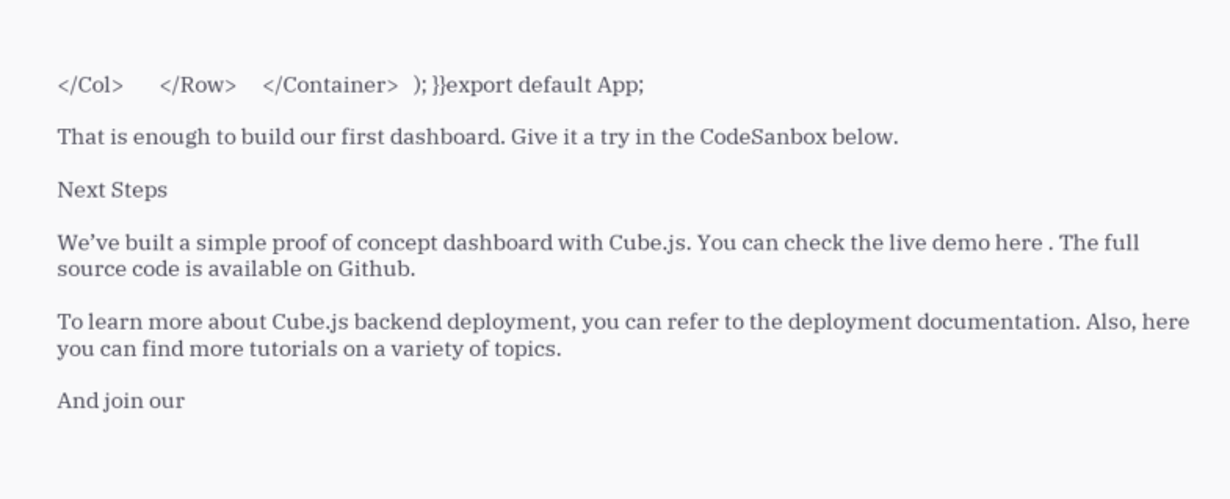</Col>       </Row>     </Container>   ); }}export default App;

That is enough to build our first dashboard. Give it a try in the CodeSanbox below.

Next Steps

We’ve built a simple proof of concept dashboard with Cube.js. You can check the live demo here . The full source code is available on Github.

To learn more about Cube.js backend deployment, you can refer to the deployment documentation. Also, here you can find more tutorials on a variety of topics.

And join our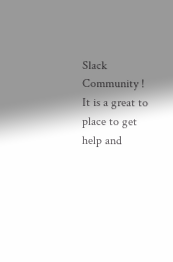Slack Community ! It is a great to place to get help and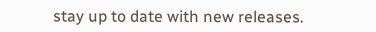stay up to date with new releases.